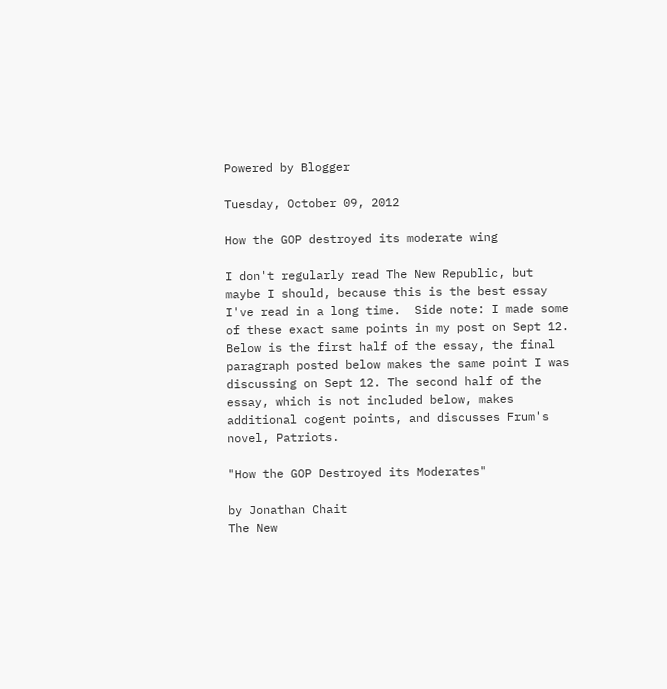Powered by Blogger

Tuesday, October 09, 2012

How the GOP destroyed its moderate wing

I don't regularly read The New Republic, but maybe I should, because this is the best essay I've read in a long time.  Side note: I made some of these exact same points in my post on Sept 12. Below is the first half of the essay, the final paragraph posted below makes the same point I was discussing on Sept 12. The second half of the essay, which is not included below, makes additional cogent points, and discusses Frum's novel, Patriots.

"How the GOP Destroyed its Moderates"

by Jonathan Chait
The New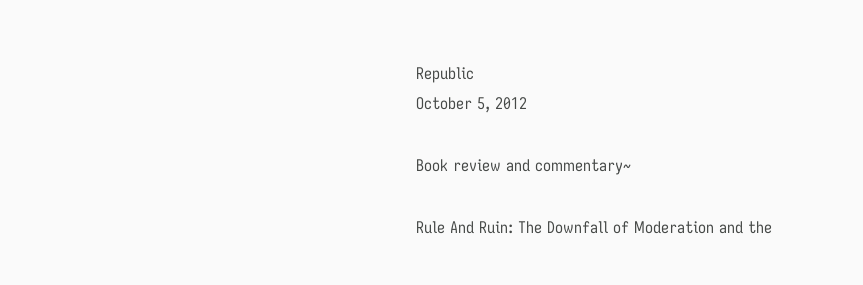Republic
October 5, 2012

Book review and commentary~

Rule And Ruin: The Downfall of Moderation and the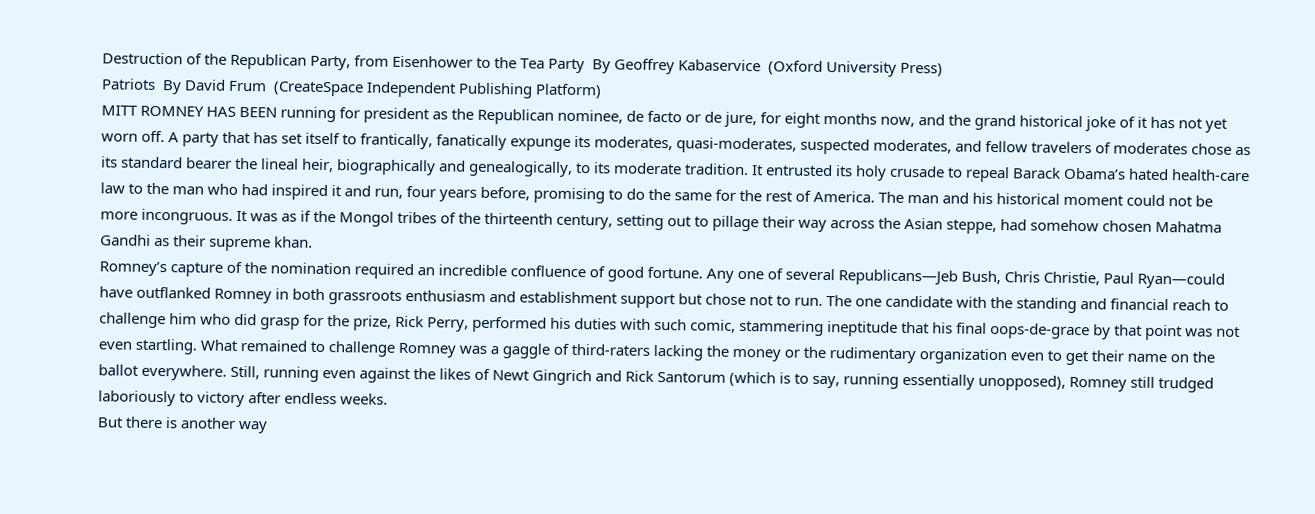Destruction of the Republican Party, from Eisenhower to the Tea Party  By Geoffrey Kabaservice  (Oxford University Press)
Patriots  By David Frum  (CreateSpace Independent Publishing Platform)
MITT ROMNEY HAS BEEN running for president as the Republican nominee, de facto or de jure, for eight months now, and the grand historical joke of it has not yet worn off. A party that has set itself to frantically, fanatically expunge its moderates, quasi-moderates, suspected moderates, and fellow travelers of moderates chose as its standard bearer the lineal heir, biographically and genealogically, to its moderate tradition. It entrusted its holy crusade to repeal Barack Obama’s hated health-care law to the man who had inspired it and run, four years before, promising to do the same for the rest of America. The man and his historical moment could not be more incongruous. It was as if the Mongol tribes of the thirteenth century, setting out to pillage their way across the Asian steppe, had somehow chosen Mahatma Gandhi as their supreme khan.
Romney’s capture of the nomination required an incredible confluence of good fortune. Any one of several Republicans—Jeb Bush, Chris Christie, Paul Ryan—could have outflanked Romney in both grassroots enthusiasm and establishment support but chose not to run. The one candidate with the standing and financial reach to challenge him who did grasp for the prize, Rick Perry, performed his duties with such comic, stammering ineptitude that his final oops-de-grace by that point was not even startling. What remained to challenge Romney was a gaggle of third-raters lacking the money or the rudimentary organization even to get their name on the ballot everywhere. Still, running even against the likes of Newt Gingrich and Rick Santorum (which is to say, running essentially unopposed), Romney still trudged laboriously to victory after endless weeks.
But there is another way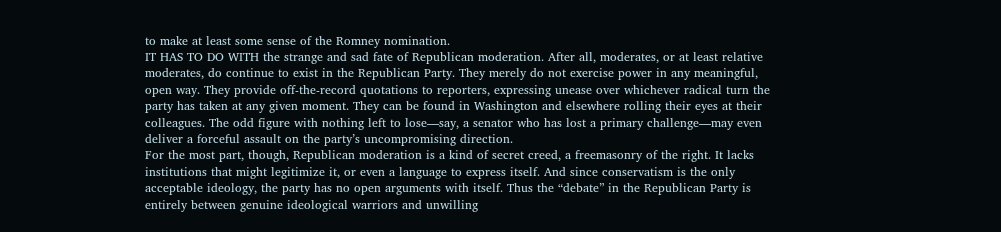to make at least some sense of the Romney nomination.
IT HAS TO DO WITH the strange and sad fate of Republican moderation. After all, moderates, or at least relative moderates, do continue to exist in the Republican Party. They merely do not exercise power in any meaningful, open way. They provide off-the-record quotations to reporters, expressing unease over whichever radical turn the party has taken at any given moment. They can be found in Washington and elsewhere rolling their eyes at their colleagues. The odd figure with nothing left to lose—say, a senator who has lost a primary challenge—may even deliver a forceful assault on the party’s uncompromising direction.
For the most part, though, Republican moderation is a kind of secret creed, a freemasonry of the right. It lacks institutions that might legitimize it, or even a language to express itself. And since conservatism is the only acceptable ideology, the party has no open arguments with itself. Thus the “debate” in the Republican Party is entirely between genuine ideological warriors and unwilling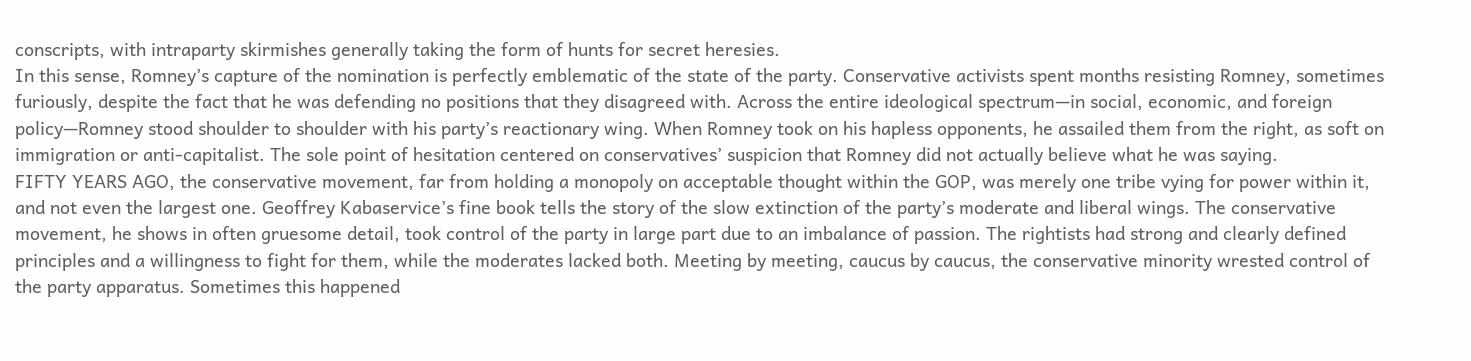conscripts, with intraparty skirmishes generally taking the form of hunts for secret heresies.
In this sense, Romney’s capture of the nomination is perfectly emblematic of the state of the party. Conservative activists spent months resisting Romney, sometimes furiously, despite the fact that he was defending no positions that they disagreed with. Across the entire ideological spectrum—in social, economic, and foreign policy—Romney stood shoulder to shoulder with his party’s reactionary wing. When Romney took on his hapless opponents, he assailed them from the right, as soft on immigration or anti-capitalist. The sole point of hesitation centered on conservatives’ suspicion that Romney did not actually believe what he was saying.
FIFTY YEARS AGO, the conservative movement, far from holding a monopoly on acceptable thought within the GOP, was merely one tribe vying for power within it, and not even the largest one. Geoffrey Kabaservice’s fine book tells the story of the slow extinction of the party’s moderate and liberal wings. The conservative movement, he shows in often gruesome detail, took control of the party in large part due to an imbalance of passion. The rightists had strong and clearly defined principles and a willingness to fight for them, while the moderates lacked both. Meeting by meeting, caucus by caucus, the conservative minority wrested control of the party apparatus. Sometimes this happened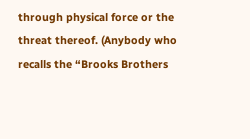through physical force or the threat thereof. (Anybody who recalls the “Brooks Brothers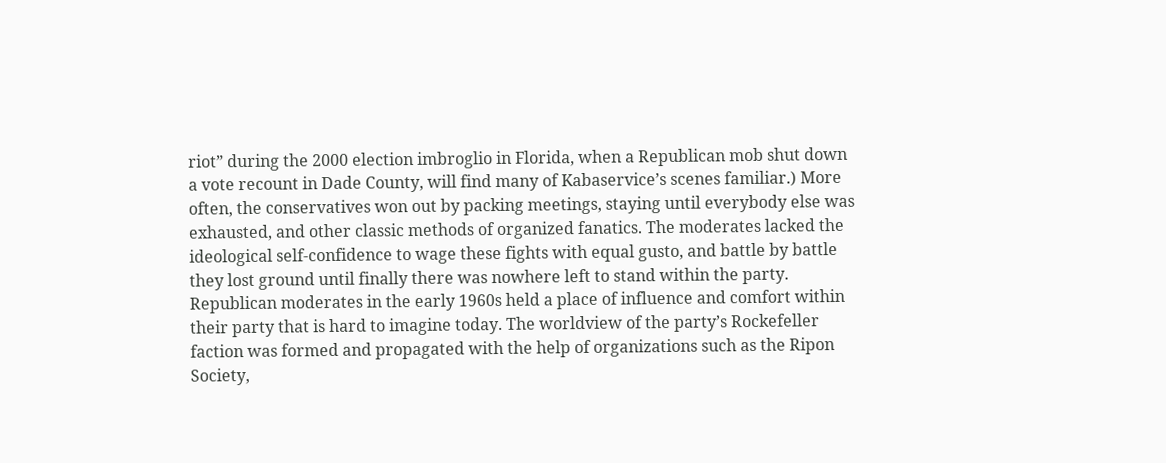riot” during the 2000 election imbroglio in Florida, when a Republican mob shut down a vote recount in Dade County, will find many of Kabaservice’s scenes familiar.) More often, the conservatives won out by packing meetings, staying until everybody else was exhausted, and other classic methods of organized fanatics. The moderates lacked the ideological self-confidence to wage these fights with equal gusto, and battle by battle they lost ground until finally there was nowhere left to stand within the party.
Republican moderates in the early 1960s held a place of influence and comfort within their party that is hard to imagine today. The worldview of the party’s Rockefeller faction was formed and propagated with the help of organizations such as the Ripon Society,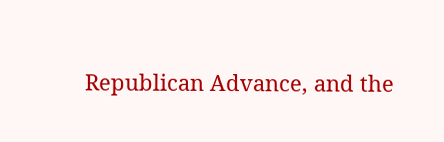Republican Advance, and the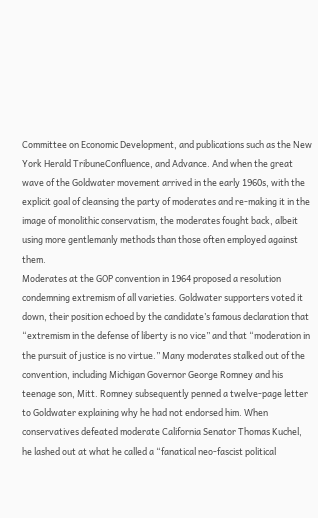Committee on Economic Development, and publications such as the New York Herald TribuneConfluence, and Advance. And when the great wave of the Goldwater movement arrived in the early 1960s, with the explicit goal of cleansing the party of moderates and re-making it in the image of monolithic conservatism, the moderates fought back, albeit using more gentlemanly methods than those often employed against them.
Moderates at the GOP convention in 1964 proposed a resolution condemning extremism of all varieties. Goldwater supporters voted it down, their position echoed by the candidate’s famous declaration that “extremism in the defense of liberty is no vice” and that “moderation in the pursuit of justice is no virtue.” Many moderates stalked out of the convention, including Michigan Governor George Romney and his teenage son, Mitt. Romney subsequently penned a twelve-page letter to Goldwater explaining why he had not endorsed him. When conservatives defeated moderate California Senator Thomas Kuchel, he lashed out at what he called a “fanatical neo-fascist political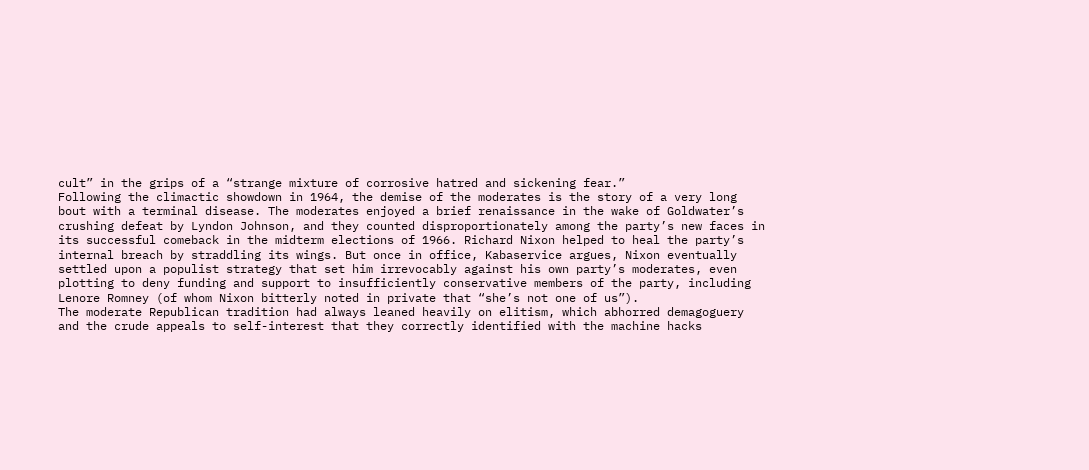cult” in the grips of a “strange mixture of corrosive hatred and sickening fear.”
Following the climactic showdown in 1964, the demise of the moderates is the story of a very long bout with a terminal disease. The moderates enjoyed a brief renaissance in the wake of Goldwater’s crushing defeat by Lyndon Johnson, and they counted disproportionately among the party’s new faces in its successful comeback in the midterm elections of 1966. Richard Nixon helped to heal the party’s internal breach by straddling its wings. But once in office, Kabaservice argues, Nixon eventually settled upon a populist strategy that set him irrevocably against his own party’s moderates, even plotting to deny funding and support to insufficiently conservative members of the party, including Lenore Romney (of whom Nixon bitterly noted in private that “she’s not one of us”).
The moderate Republican tradition had always leaned heavily on elitism, which abhorred demagoguery and the crude appeals to self-interest that they correctly identified with the machine hacks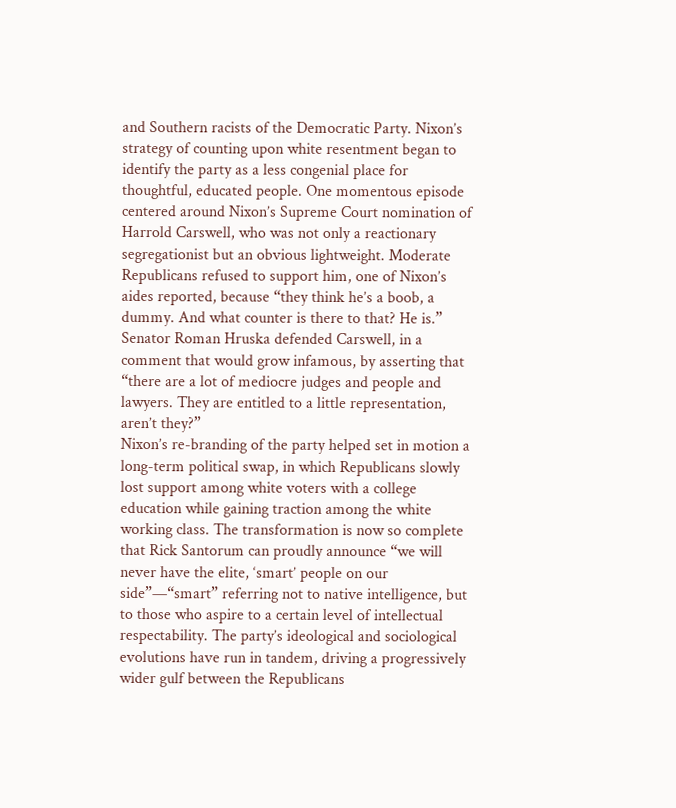and Southern racists of the Democratic Party. Nixon’s strategy of counting upon white resentment began to identify the party as a less congenial place for thoughtful, educated people. One momentous episode centered around Nixon’s Supreme Court nomination of Harrold Carswell, who was not only a reactionary segregationist but an obvious lightweight. Moderate Republicans refused to support him, one of Nixon’s aides reported, because “they think he’s a boob, a dummy. And what counter is there to that? He is.” Senator Roman Hruska defended Carswell, in a comment that would grow infamous, by asserting that “there are a lot of mediocre judges and people and lawyers. They are entitled to a little representation, aren’t they?”
Nixon’s re-branding of the party helped set in motion a long-term political swap, in which Republicans slowly lost support among white voters with a college education while gaining traction among the white working class. The transformation is now so complete that Rick Santorum can proudly announce “we will never have the elite, ‘smart’ people on our side”—“smart” referring not to native intelligence, but to those who aspire to a certain level of intellectual respectability. The party’s ideological and sociological evolutions have run in tandem, driving a progressively wider gulf between the Republicans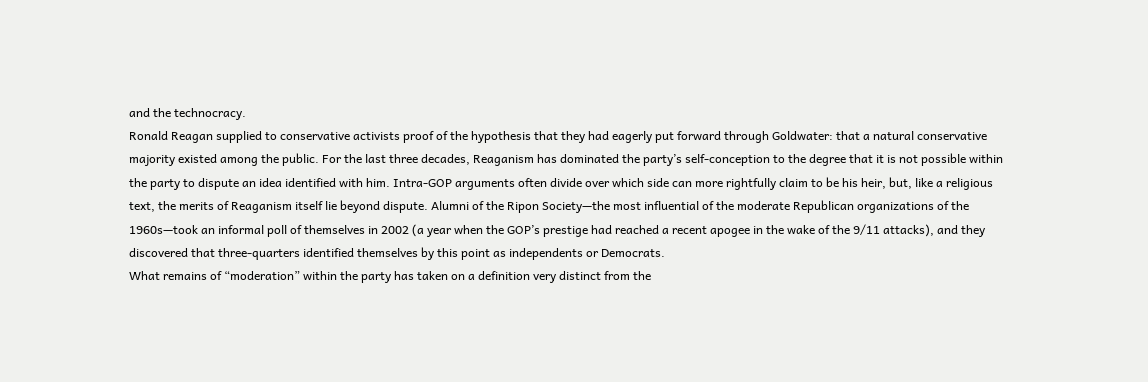and the technocracy.
Ronald Reagan supplied to conservative activists proof of the hypothesis that they had eagerly put forward through Goldwater: that a natural conservative majority existed among the public. For the last three decades, Reaganism has dominated the party’s self-conception to the degree that it is not possible within the party to dispute an idea identified with him. Intra-GOP arguments often divide over which side can more rightfully claim to be his heir, but, like a religious text, the merits of Reaganism itself lie beyond dispute. Alumni of the Ripon Society—the most influential of the moderate Republican organizations of the 1960s—took an informal poll of themselves in 2002 (a year when the GOP’s prestige had reached a recent apogee in the wake of the 9/11 attacks), and they discovered that three-quarters identified themselves by this point as independents or Democrats.
What remains of “moderation” within the party has taken on a definition very distinct from the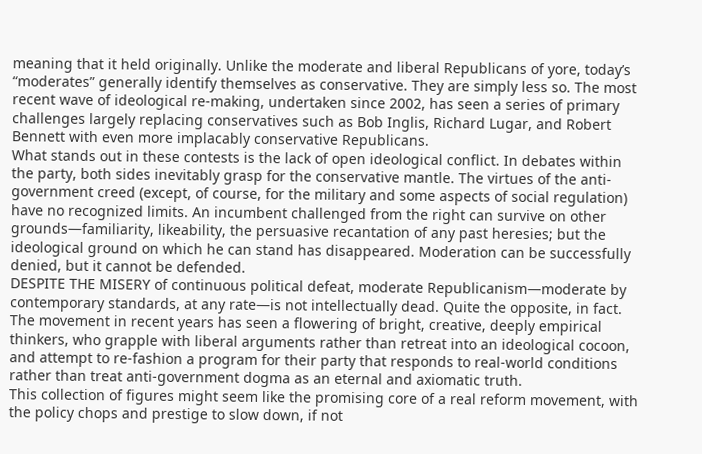meaning that it held originally. Unlike the moderate and liberal Republicans of yore, today’s “moderates” generally identify themselves as conservative. They are simply less so. The most recent wave of ideological re-making, undertaken since 2002, has seen a series of primary challenges largely replacing conservatives such as Bob Inglis, Richard Lugar, and Robert Bennett with even more implacably conservative Republicans.
What stands out in these contests is the lack of open ideological conflict. In debates within the party, both sides inevitably grasp for the conservative mantle. The virtues of the anti-government creed (except, of course, for the military and some aspects of social regulation) have no recognized limits. An incumbent challenged from the right can survive on other grounds—familiarity, likeability, the persuasive recantation of any past heresies; but the ideological ground on which he can stand has disappeared. Moderation can be successfully denied, but it cannot be defended.
DESPITE THE MISERY of continuous political defeat, moderate Republicanism—moderate by contemporary standards, at any rate—is not intellectually dead. Quite the opposite, in fact. The movement in recent years has seen a flowering of bright, creative, deeply empirical thinkers, who grapple with liberal arguments rather than retreat into an ideological cocoon, and attempt to re-fashion a program for their party that responds to real-world conditions rather than treat anti-government dogma as an eternal and axiomatic truth.
This collection of figures might seem like the promising core of a real reform movement, with the policy chops and prestige to slow down, if not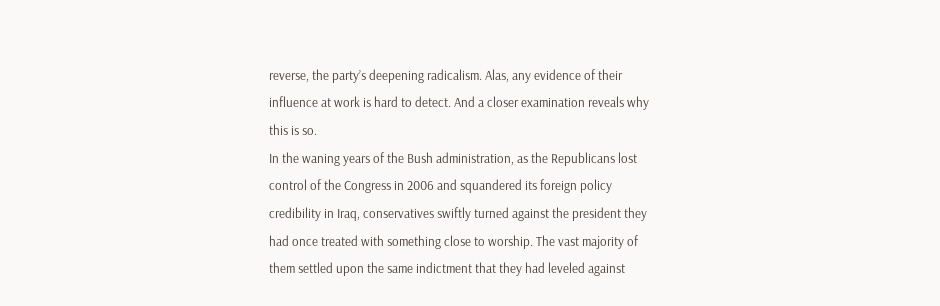reverse, the party’s deepening radicalism. Alas, any evidence of their influence at work is hard to detect. And a closer examination reveals why this is so.
In the waning years of the Bush administration, as the Republicans lost control of the Congress in 2006 and squandered its foreign policy credibility in Iraq, conservatives swiftly turned against the president they had once treated with something close to worship. The vast majority of them settled upon the same indictment that they had leveled against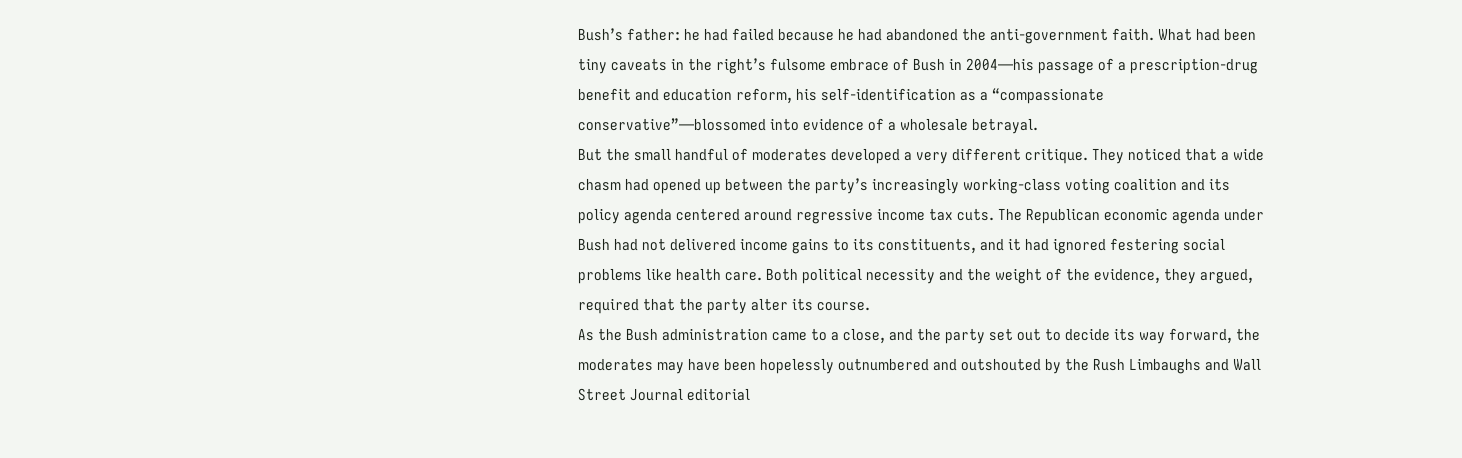Bush’s father: he had failed because he had abandoned the anti-government faith. What had been tiny caveats in the right’s fulsome embrace of Bush in 2004—his passage of a prescription-drug benefit and education reform, his self-identification as a “compassionate conservative”—blossomed into evidence of a wholesale betrayal.
But the small handful of moderates developed a very different critique. They noticed that a wide chasm had opened up between the party’s increasingly working-class voting coalition and its policy agenda centered around regressive income tax cuts. The Republican economic agenda under Bush had not delivered income gains to its constituents, and it had ignored festering social problems like health care. Both political necessity and the weight of the evidence, they argued, required that the party alter its course.
As the Bush administration came to a close, and the party set out to decide its way forward, the moderates may have been hopelessly outnumbered and outshouted by the Rush Limbaughs and Wall Street Journal editorial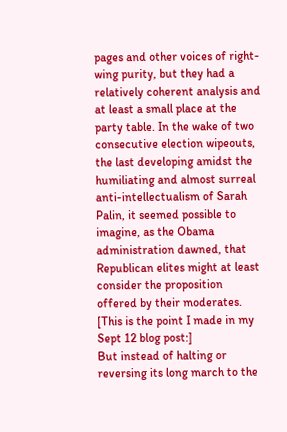pages and other voices of right-wing purity, but they had a relatively coherent analysis and at least a small place at the party table. In the wake of two consecutive election wipeouts, the last developing amidst the humiliating and almost surreal anti-intellectualism of Sarah Palin, it seemed possible to imagine, as the Obama administration dawned, that Republican elites might at least consider the proposition offered by their moderates.
[This is the point I made in my Sept 12 blog post:]
But instead of halting or reversing its long march to the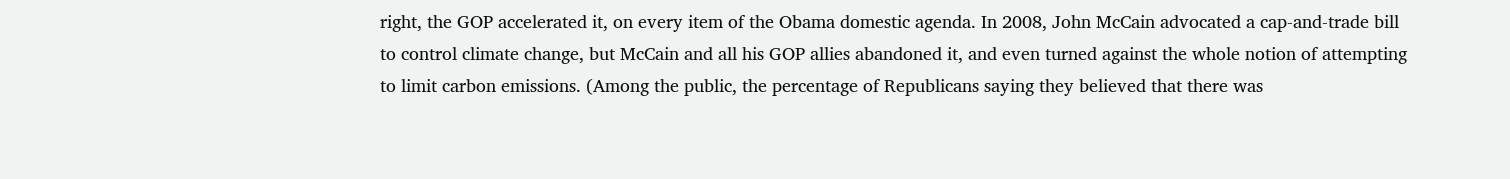right, the GOP accelerated it, on every item of the Obama domestic agenda. In 2008, John McCain advocated a cap-and-trade bill to control climate change, but McCain and all his GOP allies abandoned it, and even turned against the whole notion of attempting to limit carbon emissions. (Among the public, the percentage of Republicans saying they believed that there was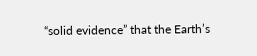“solid evidence” that the Earth’s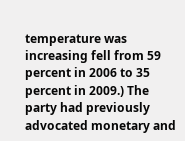temperature was increasing fell from 59 percent in 2006 to 35 percent in 2009.) The party had previously advocated monetary and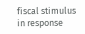fiscal stimulus in response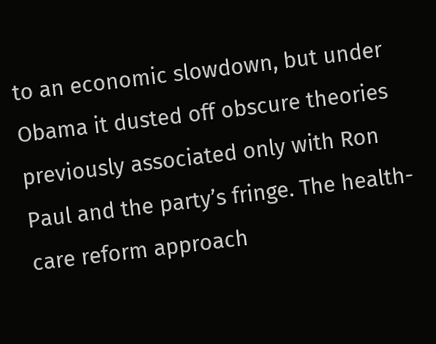to an economic slowdown, but under Obama it dusted off obscure theories previously associated only with Ron Paul and the party’s fringe. The health-care reform approach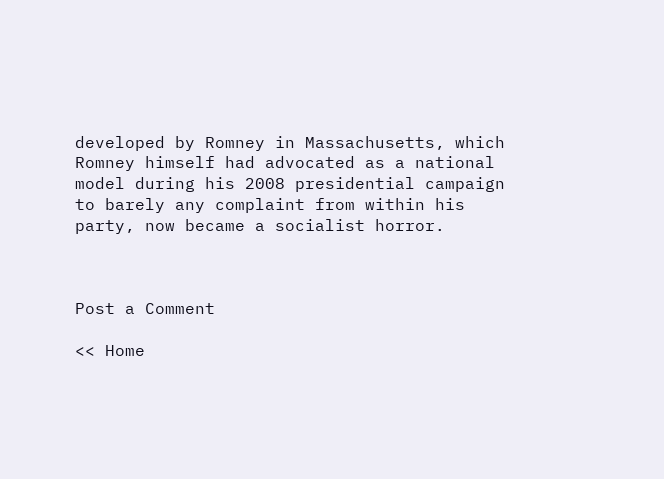developed by Romney in Massachusetts, which Romney himself had advocated as a national model during his 2008 presidential campaign to barely any complaint from within his party, now became a socialist horror.



Post a Comment

<< Home